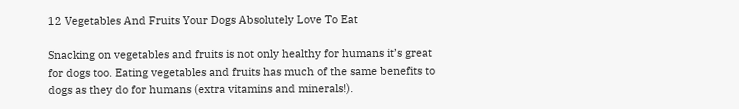12 Vegetables And Fruits Your Dogs Absolutely Love To Eat

Snacking on vegetables and fruits is not only healthy for humans it’s great for dogs too. Eating vegetables and fruits has much of the same benefits to dogs as they do for humans (extra vitamins and minerals!).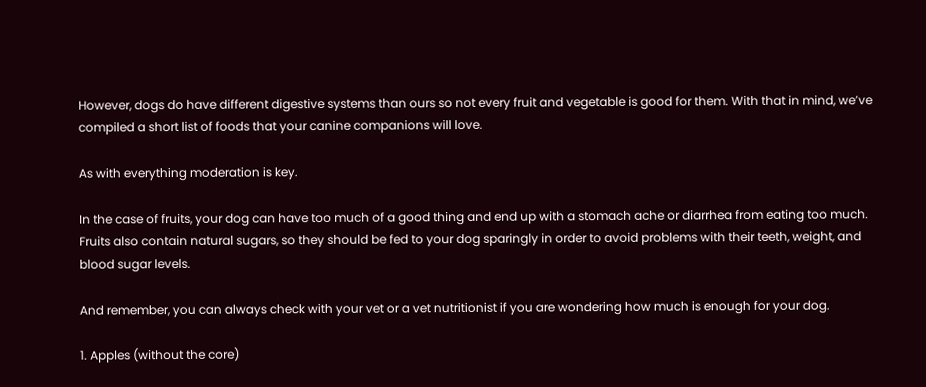However, dogs do have different digestive systems than ours so not every fruit and vegetable is good for them. With that in mind, we’ve compiled a short list of foods that your canine companions will love.

As with everything moderation is key.

In the case of fruits, your dog can have too much of a good thing and end up with a stomach ache or diarrhea from eating too much. Fruits also contain natural sugars, so they should be fed to your dog sparingly in order to avoid problems with their teeth, weight, and blood sugar levels.

And remember, you can always check with your vet or a vet nutritionist if you are wondering how much is enough for your dog.

1. Apples (without the core)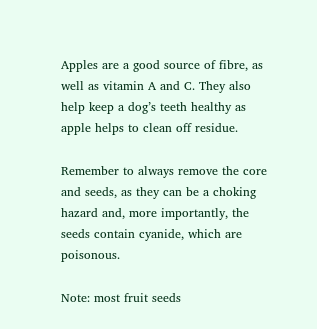Apples are a good source of fibre, as well as vitamin A and C. They also help keep a dog’s teeth healthy as apple helps to clean off residue.

Remember to always remove the core and seeds, as they can be a choking hazard and, more importantly, the seeds contain cyanide, which are poisonous.

Note: most fruit seeds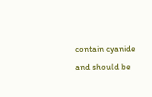contain cyanide and should be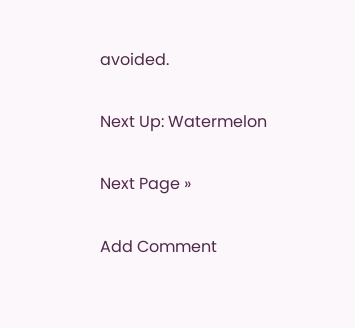avoided.

Next Up: Watermelon

Next Page »

Add Comment